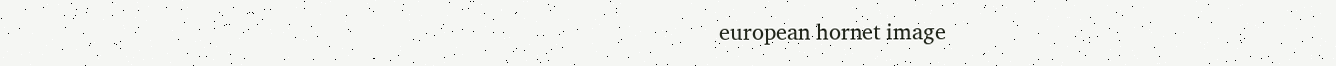european hornet image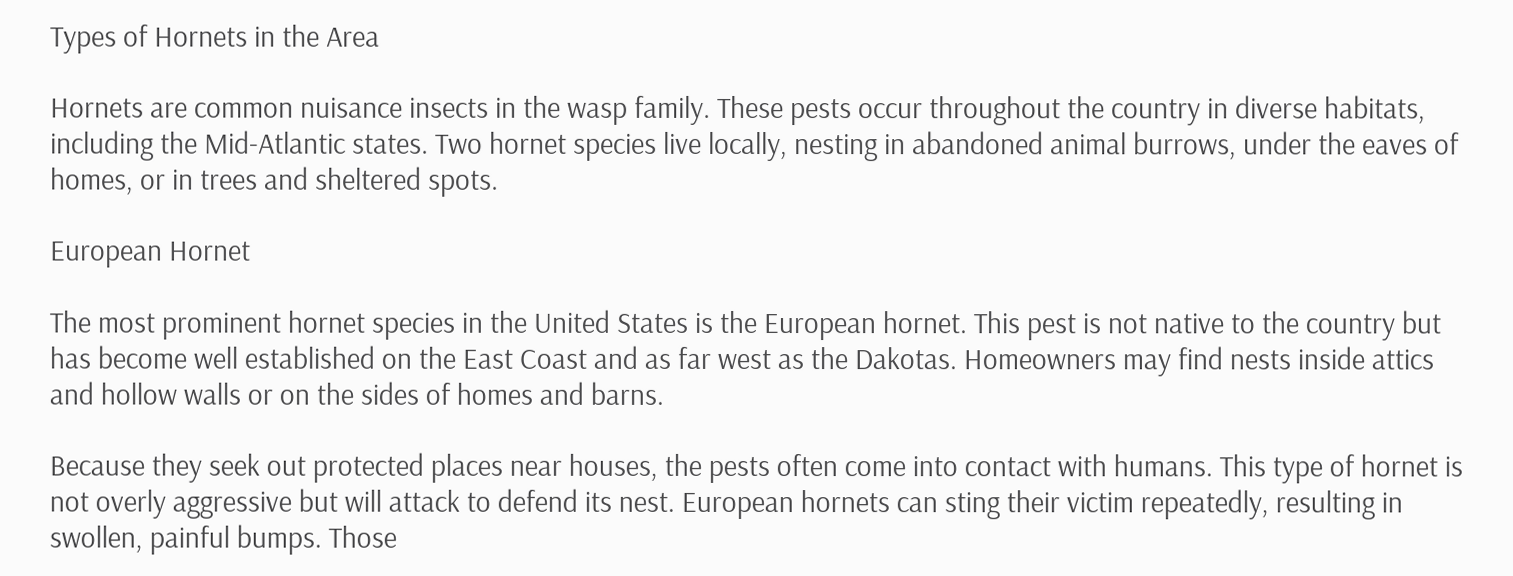Types of Hornets in the Area

Hornets are common nuisance insects in the wasp family. These pests occur throughout the country in diverse habitats, including the Mid-Atlantic states. Two hornet species live locally, nesting in abandoned animal burrows, under the eaves of homes, or in trees and sheltered spots.

European Hornet

The most prominent hornet species in the United States is the European hornet. This pest is not native to the country but has become well established on the East Coast and as far west as the Dakotas. Homeowners may find nests inside attics and hollow walls or on the sides of homes and barns.

Because they seek out protected places near houses, the pests often come into contact with humans. This type of hornet is not overly aggressive but will attack to defend its nest. European hornets can sting their victim repeatedly, resulting in swollen, painful bumps. Those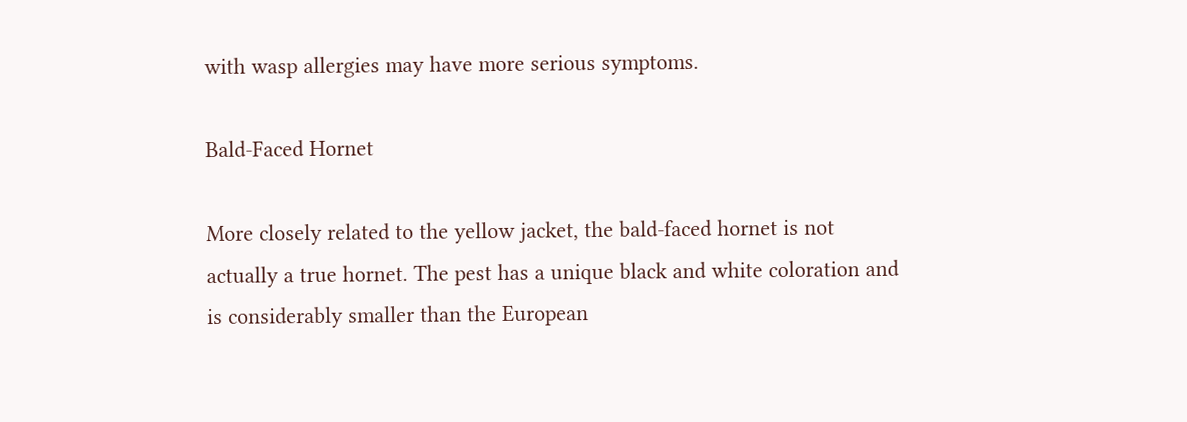with wasp allergies may have more serious symptoms.

Bald-Faced Hornet

More closely related to the yellow jacket, the bald-faced hornet is not actually a true hornet. The pest has a unique black and white coloration and is considerably smaller than the European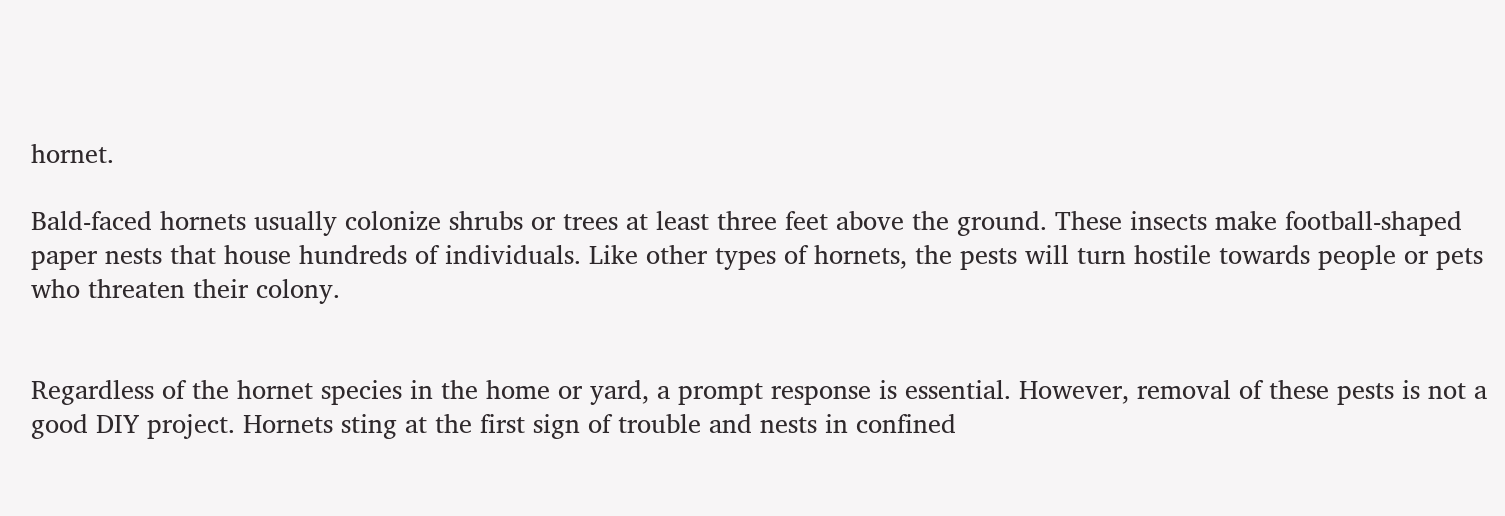hornet.

Bald-faced hornets usually colonize shrubs or trees at least three feet above the ground. These insects make football-shaped paper nests that house hundreds of individuals. Like other types of hornets, the pests will turn hostile towards people or pets who threaten their colony.


Regardless of the hornet species in the home or yard, a prompt response is essential. However, removal of these pests is not a good DIY project. Hornets sting at the first sign of trouble and nests in confined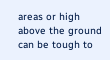areas or high above the ground can be tough to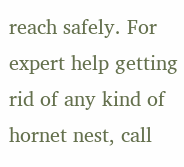reach safely. For expert help getting rid of any kind of hornet nest, call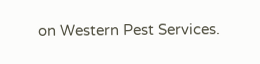on Western Pest Services.